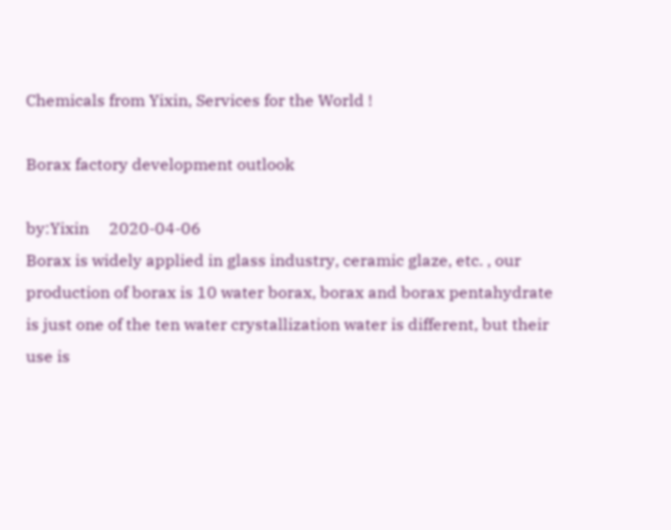Chemicals from Yixin, Services for the World !

Borax factory development outlook

by:Yixin     2020-04-06
Borax is widely applied in glass industry, ceramic glaze, etc. , our production of borax is 10 water borax, borax and borax pentahydrate is just one of the ten water crystallization water is different, but their use is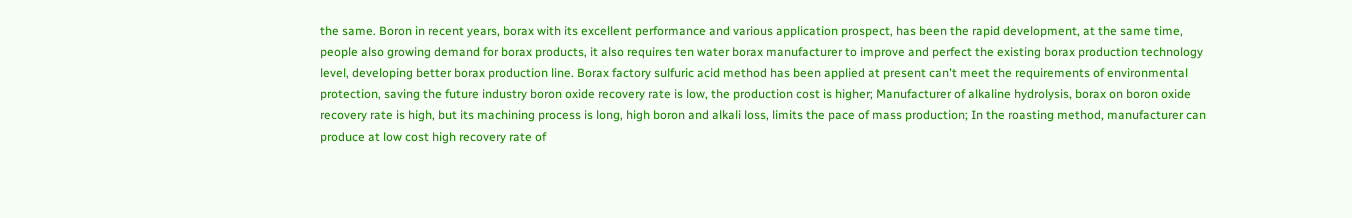the same. Boron in recent years, borax with its excellent performance and various application prospect, has been the rapid development, at the same time, people also growing demand for borax products, it also requires ten water borax manufacturer to improve and perfect the existing borax production technology level, developing better borax production line. Borax factory sulfuric acid method has been applied at present can't meet the requirements of environmental protection, saving the future industry boron oxide recovery rate is low, the production cost is higher; Manufacturer of alkaline hydrolysis, borax on boron oxide recovery rate is high, but its machining process is long, high boron and alkali loss, limits the pace of mass production; In the roasting method, manufacturer can produce at low cost high recovery rate of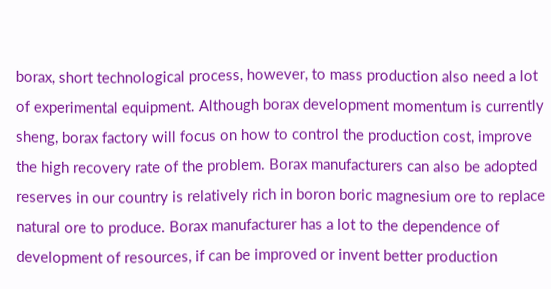borax, short technological process, however, to mass production also need a lot of experimental equipment. Although borax development momentum is currently sheng, borax factory will focus on how to control the production cost, improve the high recovery rate of the problem. Borax manufacturers can also be adopted reserves in our country is relatively rich in boron boric magnesium ore to replace natural ore to produce. Borax manufacturer has a lot to the dependence of development of resources, if can be improved or invent better production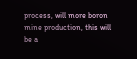process, will more boron mine production, this will be a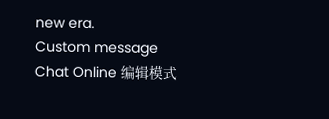new era.
Custom message
Chat Online 编辑模式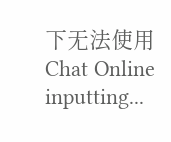下无法使用
Chat Online inputting...